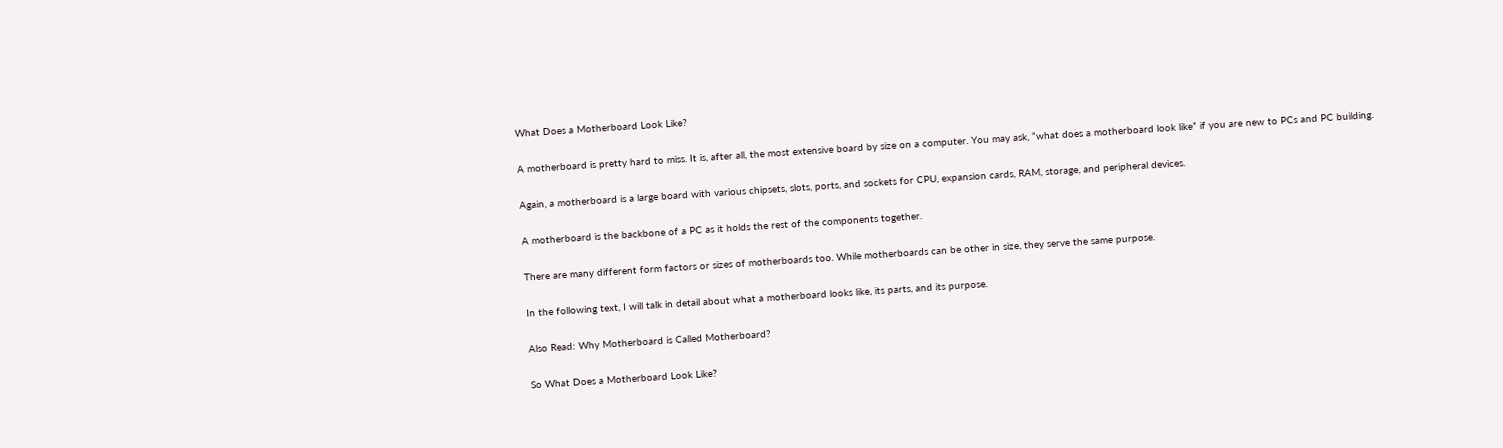What Does a Motherboard Look Like?

A motherboard is pretty hard to miss. It is, after all, the most extensive board by size on a computer. You may ask, “what does a motherboard look like” if you are new to PCs and PC building.

Again, a motherboard is a large board with various chipsets, slots, ports, and sockets for CPU, expansion cards, RAM, storage, and peripheral devices.

A motherboard is the backbone of a PC as it holds the rest of the components together.

There are many different form factors or sizes of motherboards too. While motherboards can be other in size, they serve the same purpose.

In the following text, I will talk in detail about what a motherboard looks like, its parts, and its purpose.

Also Read: Why Motherboard is Called Motherboard?

So What Does a Motherboard Look Like?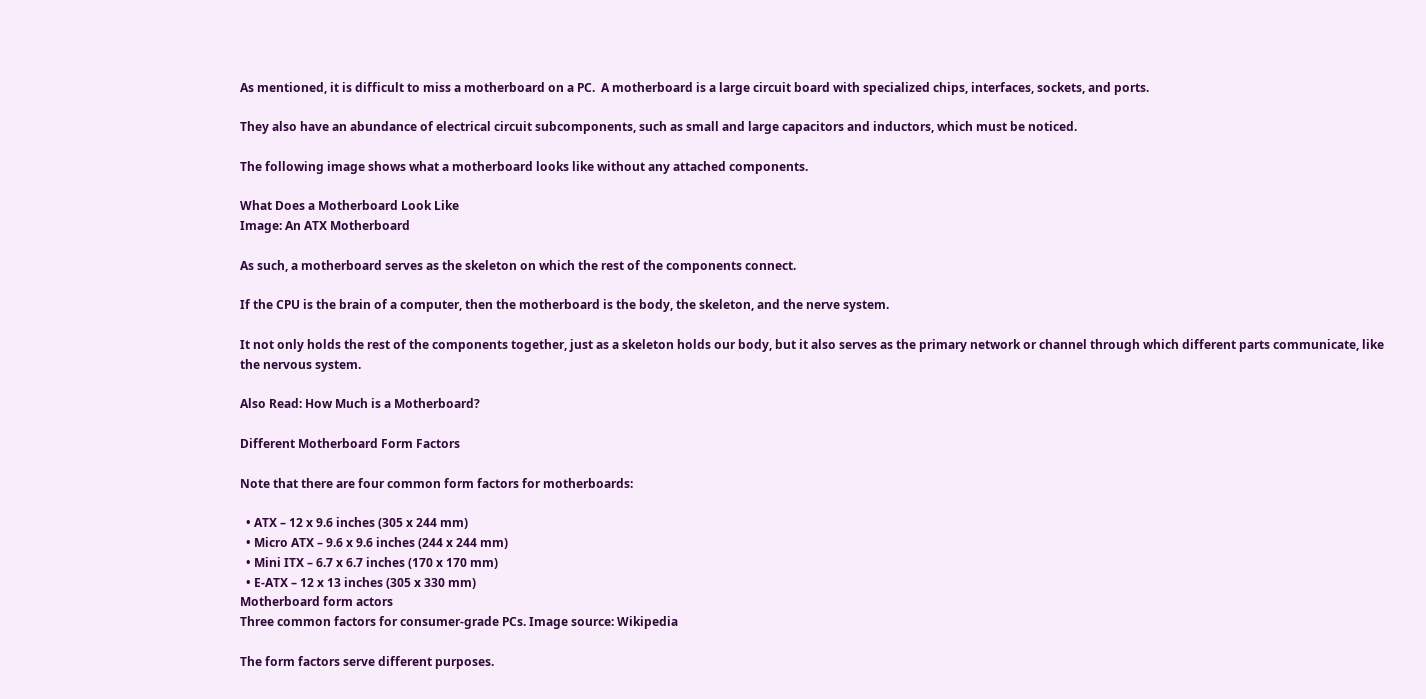As mentioned, it is difficult to miss a motherboard on a PC.  A motherboard is a large circuit board with specialized chips, interfaces, sockets, and ports.

They also have an abundance of electrical circuit subcomponents, such as small and large capacitors and inductors, which must be noticed.

The following image shows what a motherboard looks like without any attached components.

What Does a Motherboard Look Like
Image: An ATX Motherboard

As such, a motherboard serves as the skeleton on which the rest of the components connect.

If the CPU is the brain of a computer, then the motherboard is the body, the skeleton, and the nerve system.

It not only holds the rest of the components together, just as a skeleton holds our body, but it also serves as the primary network or channel through which different parts communicate, like the nervous system.

Also Read: How Much is a Motherboard?

Different Motherboard Form Factors

Note that there are four common form factors for motherboards:

  • ATX – 12 x 9.6 inches (305 x 244 mm)
  • Micro ATX – 9.6 x 9.6 inches (244 x 244 mm)
  • Mini ITX – 6.7 x 6.7 inches (170 x 170 mm)
  • E-ATX – 12 x 13 inches (305 x 330 mm)
Motherboard form actors
Three common factors for consumer-grade PCs. Image source: Wikipedia

The form factors serve different purposes.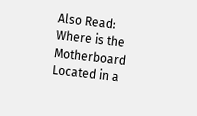Also Read: Where is the Motherboard Located in a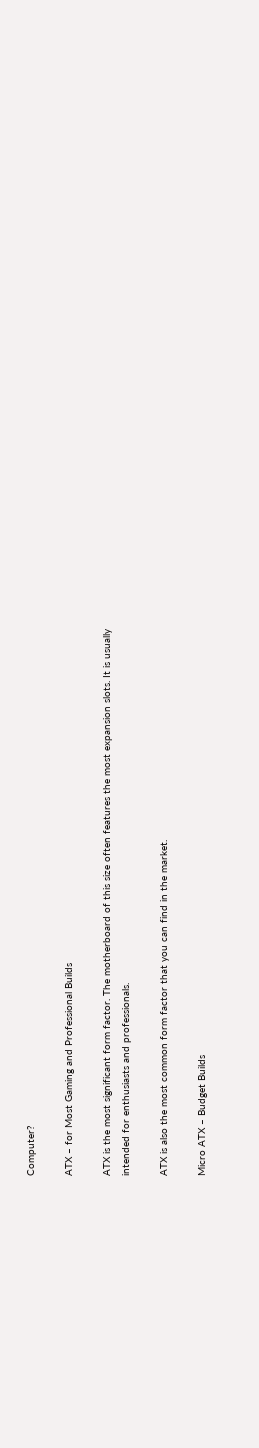Computer?

ATX – for Most Gaming and Professional Builds

ATX is the most significant form factor. The motherboard of this size often features the most expansion slots. It is usually intended for enthusiasts and professionals.

ATX is also the most common form factor that you can find in the market.

Micro ATX – Budget Builds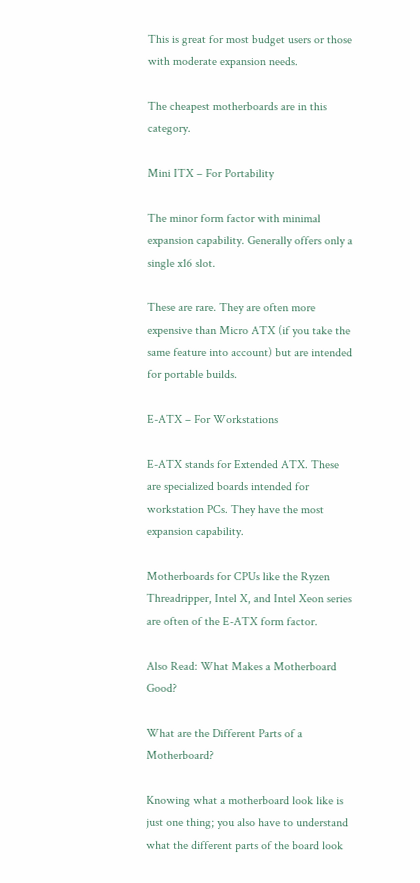This is great for most budget users or those with moderate expansion needs.

The cheapest motherboards are in this category.

Mini ITX – For Portability

The minor form factor with minimal expansion capability. Generally offers only a single x16 slot.

These are rare. They are often more expensive than Micro ATX (if you take the same feature into account) but are intended for portable builds.

E-ATX – For Workstations

E-ATX stands for Extended ATX. These are specialized boards intended for workstation PCs. They have the most expansion capability.

Motherboards for CPUs like the Ryzen Threadripper, Intel X, and Intel Xeon series are often of the E-ATX form factor.

Also Read: What Makes a Motherboard Good?

What are the Different Parts of a Motherboard?

Knowing what a motherboard look like is just one thing; you also have to understand what the different parts of the board look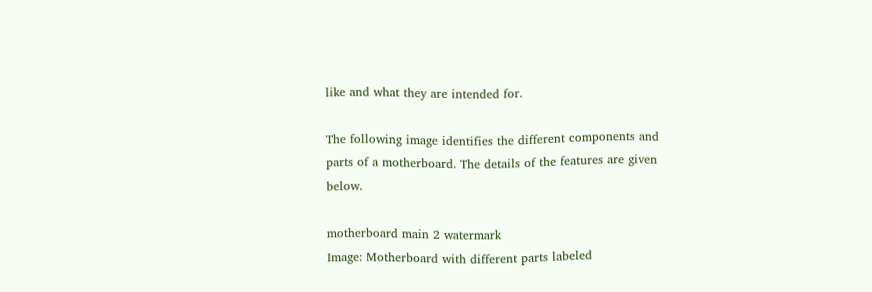like and what they are intended for.

The following image identifies the different components and parts of a motherboard. The details of the features are given below.

motherboard main 2 watermark
Image: Motherboard with different parts labeled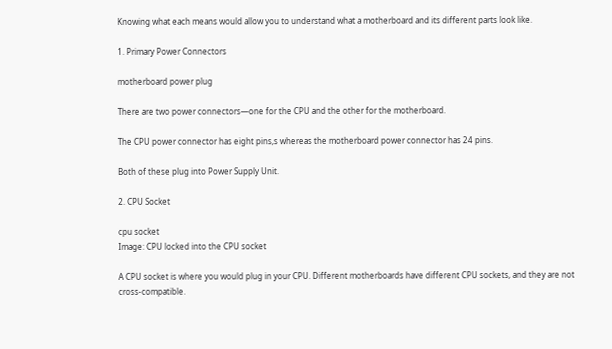Knowing what each means would allow you to understand what a motherboard and its different parts look like.

1. Primary Power Connectors

motherboard power plug

There are two power connectors—one for the CPU and the other for the motherboard.

The CPU power connector has eight pins,s whereas the motherboard power connector has 24 pins.

Both of these plug into Power Supply Unit.

2. CPU Socket

cpu socket
Image: CPU locked into the CPU socket

A CPU socket is where you would plug in your CPU. Different motherboards have different CPU sockets, and they are not cross-compatible.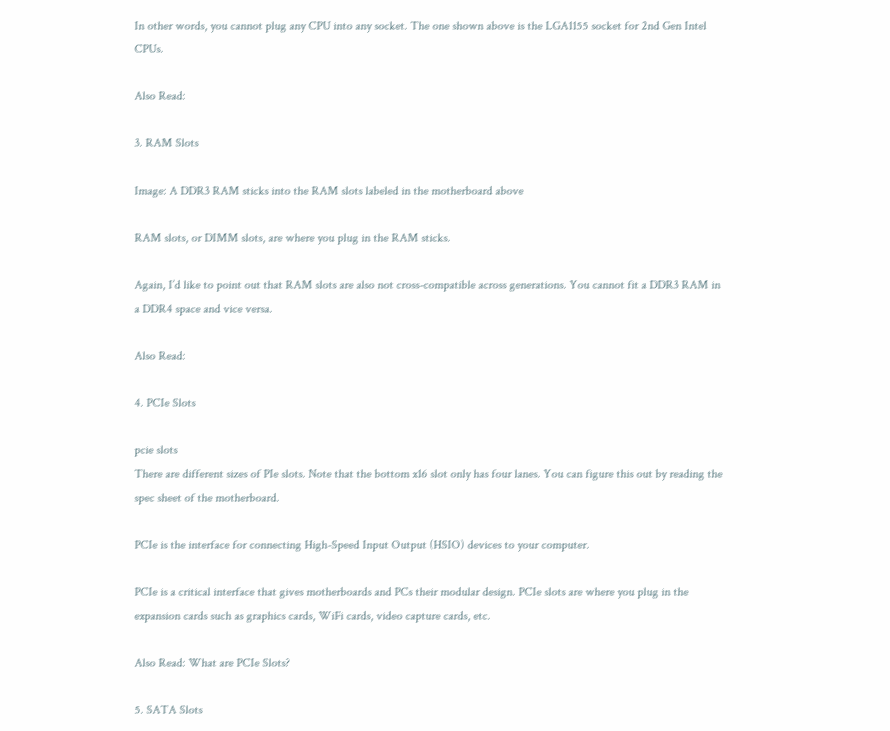In other words, you cannot plug any CPU into any socket. The one shown above is the LGA1155 socket for 2nd Gen Intel CPUs.

Also Read:

3. RAM Slots

Image: A DDR3 RAM sticks into the RAM slots labeled in the motherboard above

RAM slots, or DIMM slots, are where you plug in the RAM sticks.

Again, I’d like to point out that RAM slots are also not cross-compatible across generations. You cannot fit a DDR3 RAM in a DDR4 space and vice versa.

Also Read:

4. PCIe Slots

pcie slots
There are different sizes of PIe slots. Note that the bottom x16 slot only has four lanes. You can figure this out by reading the spec sheet of the motherboard.

PCIe is the interface for connecting High-Speed Input Output (HSIO) devices to your computer.

PCIe is a critical interface that gives motherboards and PCs their modular design. PCIe slots are where you plug in the expansion cards such as graphics cards, WiFi cards, video capture cards, etc.

Also Read: What are PCIe Slots?

5. SATA Slots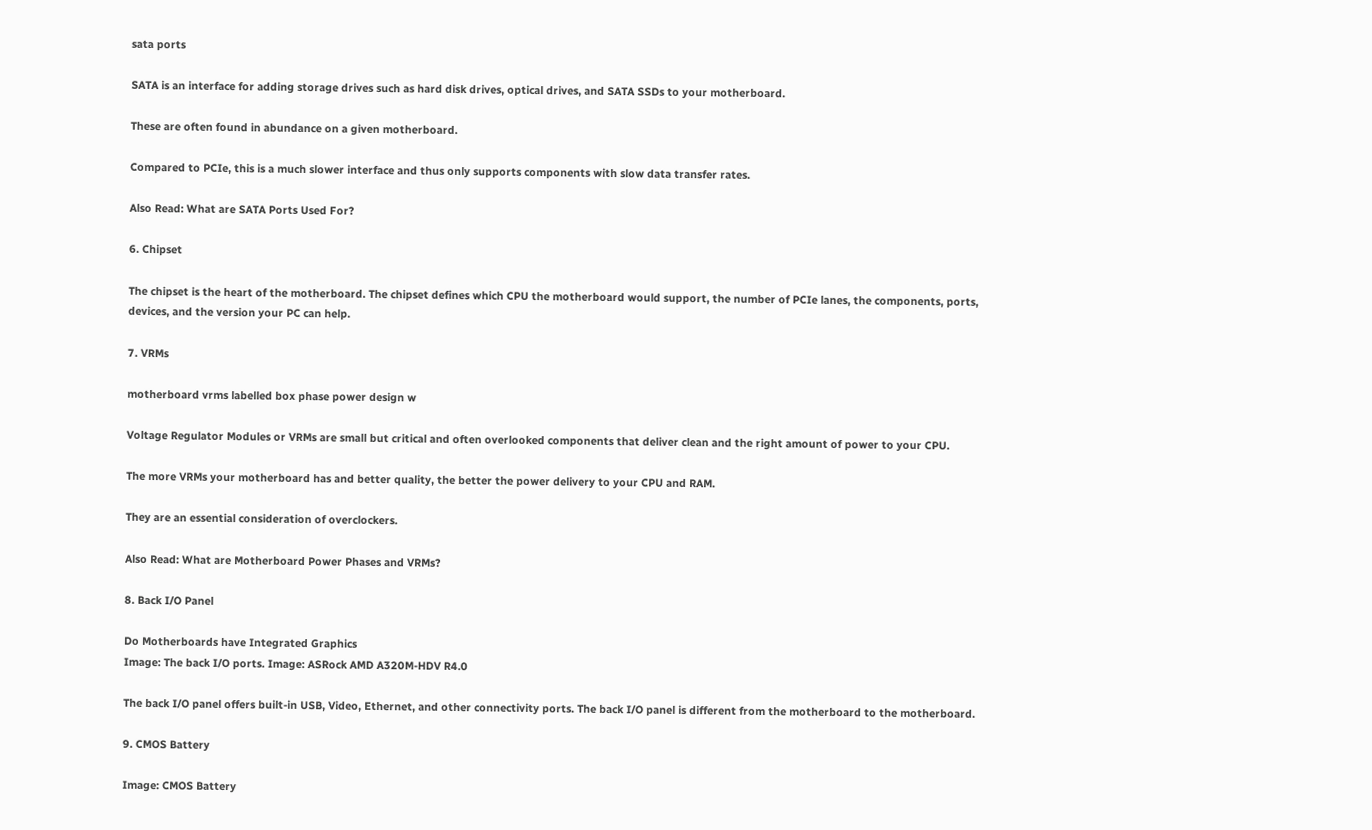sata ports

SATA is an interface for adding storage drives such as hard disk drives, optical drives, and SATA SSDs to your motherboard.

These are often found in abundance on a given motherboard.

Compared to PCIe, this is a much slower interface and thus only supports components with slow data transfer rates.

Also Read: What are SATA Ports Used For?

6. Chipset

The chipset is the heart of the motherboard. The chipset defines which CPU the motherboard would support, the number of PCIe lanes, the components, ports, devices, and the version your PC can help.

7. VRMs

motherboard vrms labelled box phase power design w

Voltage Regulator Modules or VRMs are small but critical and often overlooked components that deliver clean and the right amount of power to your CPU.

The more VRMs your motherboard has and better quality, the better the power delivery to your CPU and RAM.

They are an essential consideration of overclockers.

Also Read: What are Motherboard Power Phases and VRMs?

8. Back I/O Panel

Do Motherboards have Integrated Graphics
Image: The back I/O ports. Image: ASRock AMD A320M-HDV R4.0

The back I/O panel offers built-in USB, Video, Ethernet, and other connectivity ports. The back I/O panel is different from the motherboard to the motherboard.

9. CMOS Battery

Image: CMOS Battery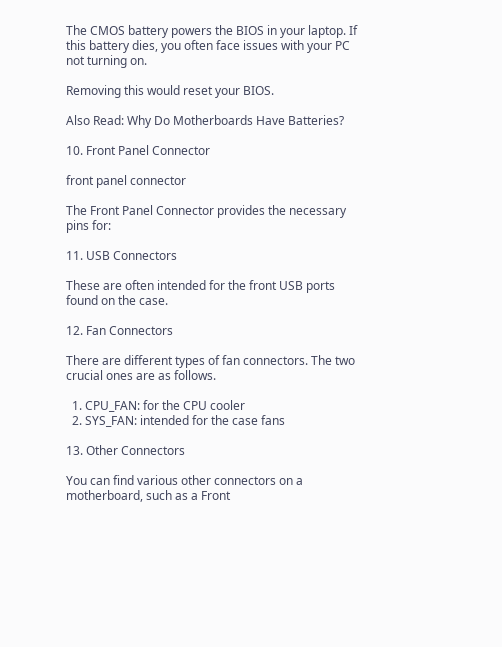The CMOS battery powers the BIOS in your laptop. If this battery dies, you often face issues with your PC not turning on.

Removing this would reset your BIOS.

Also Read: Why Do Motherboards Have Batteries?

10. Front Panel Connector

front panel connector

The Front Panel Connector provides the necessary pins for:

11. USB Connectors

These are often intended for the front USB ports found on the case.

12. Fan Connectors

There are different types of fan connectors. The two crucial ones are as follows.

  1. CPU_FAN: for the CPU cooler
  2. SYS_FAN: intended for the case fans

13. Other Connectors

You can find various other connectors on a motherboard, such as a Front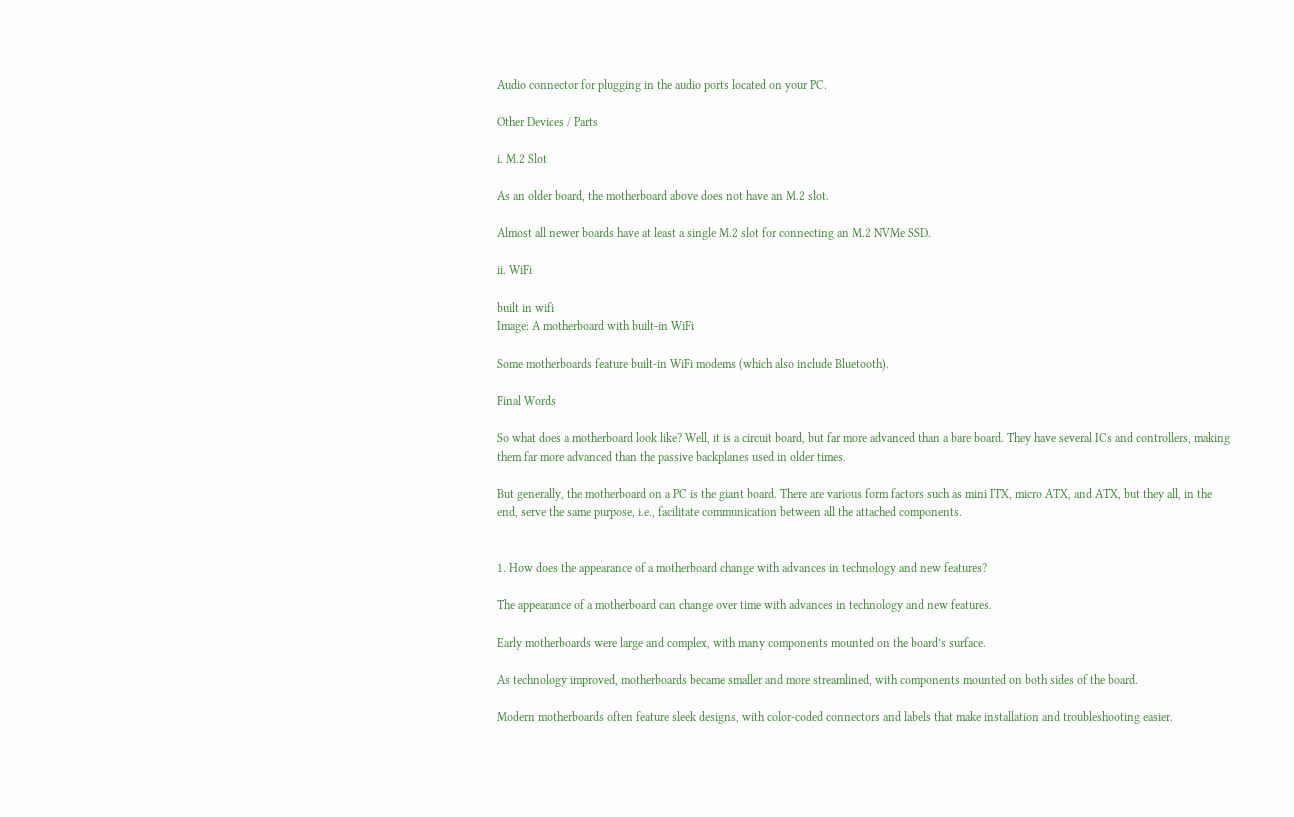Audio connector for plugging in the audio ports located on your PC.

Other Devices / Parts

i. M.2 Slot

As an older board, the motherboard above does not have an M.2 slot.

Almost all newer boards have at least a single M.2 slot for connecting an M.2 NVMe SSD.

ii. WiFi

built in wifi
Image: A motherboard with built-in WiFi

Some motherboards feature built-in WiFi modems (which also include Bluetooth).

Final Words

So what does a motherboard look like? Well, it is a circuit board, but far more advanced than a bare board. They have several ICs and controllers, making them far more advanced than the passive backplanes used in older times.

But generally, the motherboard on a PC is the giant board. There are various form factors such as mini ITX, micro ATX, and ATX, but they all, in the end, serve the same purpose, i.e., facilitate communication between all the attached components.


1. How does the appearance of a motherboard change with advances in technology and new features?

The appearance of a motherboard can change over time with advances in technology and new features.

Early motherboards were large and complex, with many components mounted on the board’s surface.

As technology improved, motherboards became smaller and more streamlined, with components mounted on both sides of the board.

Modern motherboards often feature sleek designs, with color-coded connectors and labels that make installation and troubleshooting easier.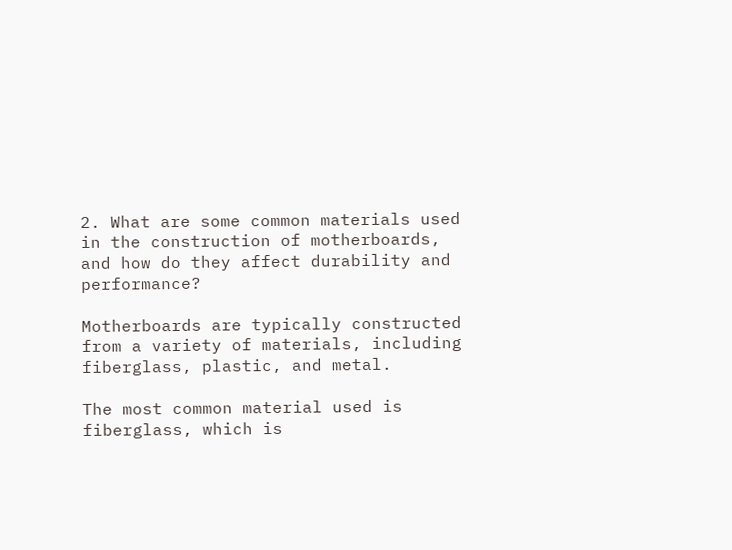2. What are some common materials used in the construction of motherboards, and how do they affect durability and performance?

Motherboards are typically constructed from a variety of materials, including fiberglass, plastic, and metal.

The most common material used is fiberglass, which is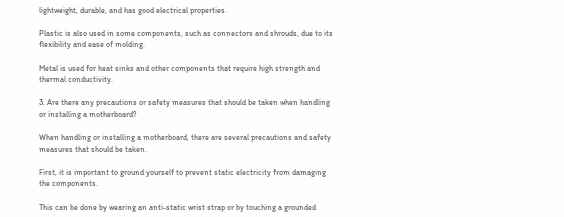lightweight, durable, and has good electrical properties.

Plastic is also used in some components, such as connectors and shrouds, due to its flexibility and ease of molding.

Metal is used for heat sinks and other components that require high strength and thermal conductivity.

3. Are there any precautions or safety measures that should be taken when handling or installing a motherboard?

When handling or installing a motherboard, there are several precautions and safety measures that should be taken.

First, it is important to ground yourself to prevent static electricity from damaging the components.

This can be done by wearing an anti-static wrist strap or by touching a grounded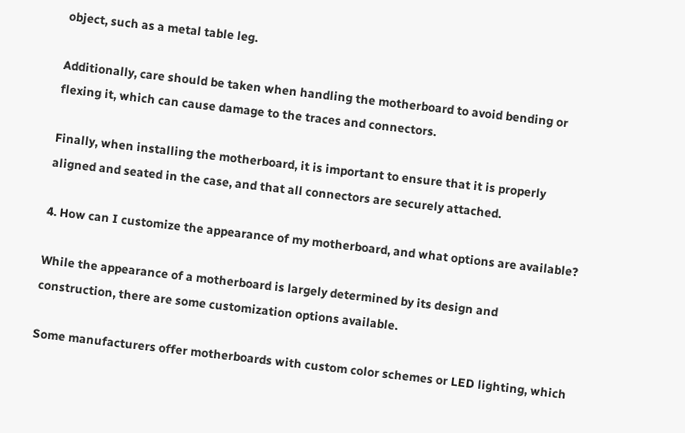object, such as a metal table leg.

Additionally, care should be taken when handling the motherboard to avoid bending or flexing it, which can cause damage to the traces and connectors.

Finally, when installing the motherboard, it is important to ensure that it is properly aligned and seated in the case, and that all connectors are securely attached.

4. How can I customize the appearance of my motherboard, and what options are available?

While the appearance of a motherboard is largely determined by its design and construction, there are some customization options available.

Some manufacturers offer motherboards with custom color schemes or LED lighting, which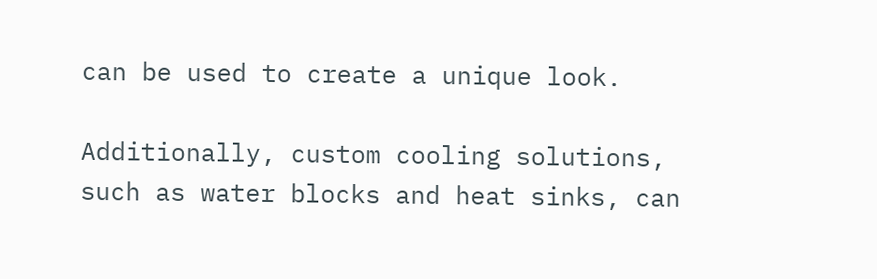can be used to create a unique look.

Additionally, custom cooling solutions, such as water blocks and heat sinks, can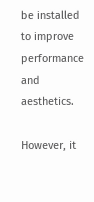be installed to improve performance and aesthetics.

However, it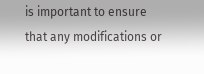is important to ensure that any modifications or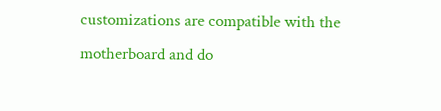customizations are compatible with the motherboard and do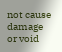not cause damage or void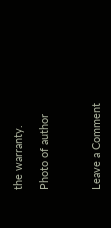the warranty.

Photo of author



Leave a Comment